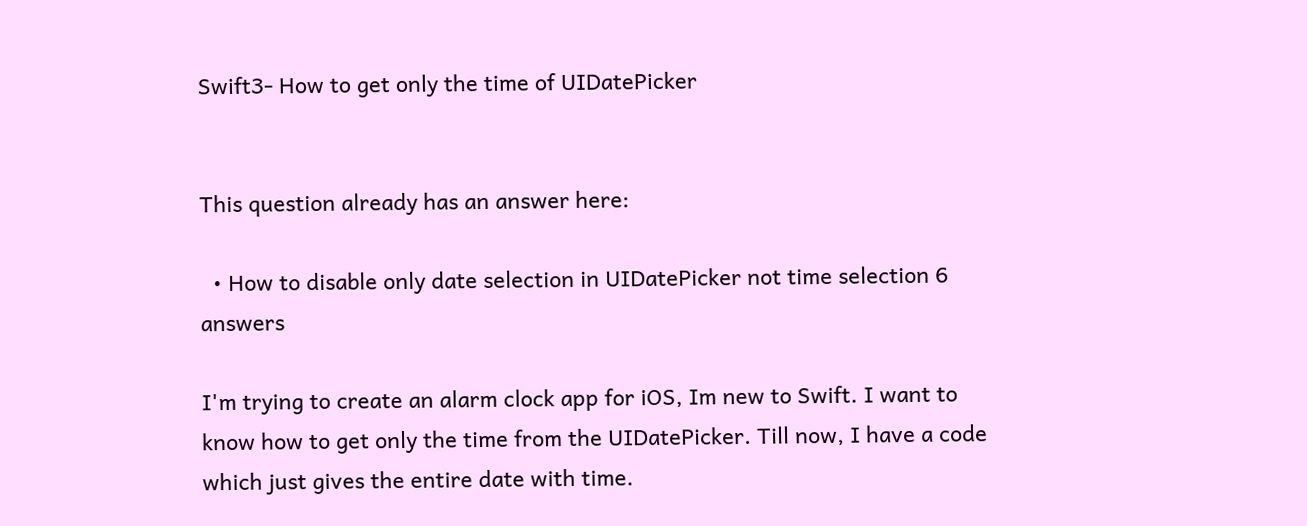Swift3- How to get only the time of UIDatePicker


This question already has an answer here:

  • How to disable only date selection in UIDatePicker not time selection 6 answers

I'm trying to create an alarm clock app for iOS, Im new to Swift. I want to know how to get only the time from the UIDatePicker. Till now, I have a code which just gives the entire date with time.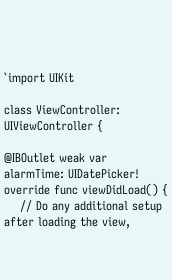`import UIKit

class ViewController: UIViewController {

@IBOutlet weak var alarmTime: UIDatePicker!
override func viewDidLoad() {
    // Do any additional setup after loading the view,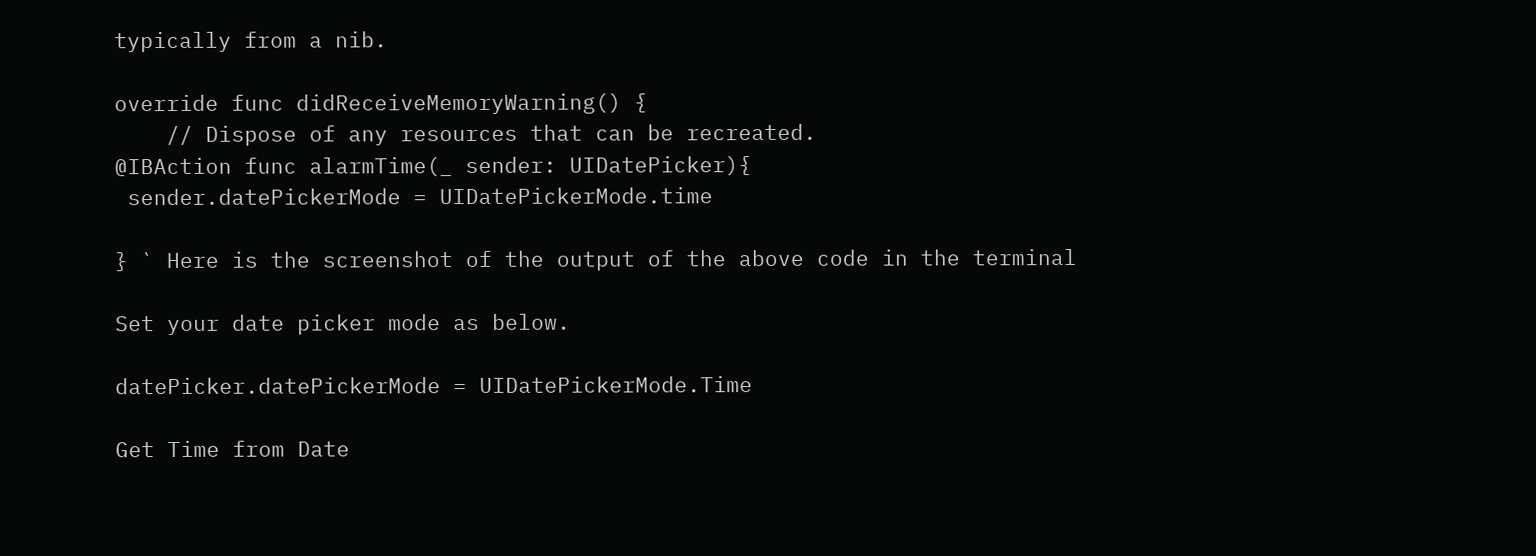typically from a nib.

override func didReceiveMemoryWarning() {
    // Dispose of any resources that can be recreated.
@IBAction func alarmTime(_ sender: UIDatePicker){
 sender.datePickerMode = UIDatePickerMode.time

} ` Here is the screenshot of the output of the above code in the terminal

Set your date picker mode as below.

datePicker.datePickerMode = UIDatePickerMode.Time

Get Time from Date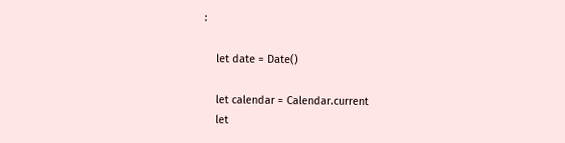:

    let date = Date()

    let calendar = Calendar.current
    let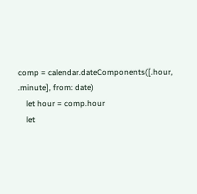comp = calendar.dateComponents([.hour, .minute], from: date)
    let hour = comp.hour
    let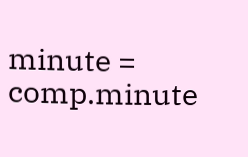minute = comp.minute